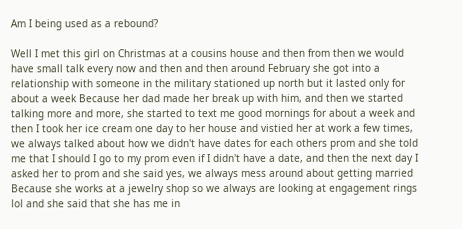Am I being used as a rebound?

Well I met this girl on Christmas at a cousins house and then from then we would have small talk every now and then and then around February she got into a relationship with someone in the military stationed up north but it lasted only for about a week Because her dad made her break up with him, and then we started talking more and more, she started to text me good mornings for about a week and then I took her ice cream one day to her house and vistied her at work a few times, we always talked about how we didn't have dates for each others prom and she told me that I should I go to my prom even if I didn't have a date, and then the next day I asked her to prom and she said yes, we always mess around about getting married Because she works at a jewelry shop so we always are looking at engagement rings lol and she said that she has me in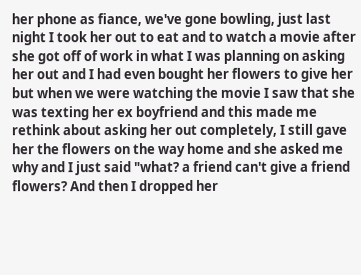her phone as fiance, we've gone bowling, just last night I took her out to eat and to watch a movie after she got off of work in what I was planning on asking her out and I had even bought her flowers to give her but when we were watching the movie I saw that she was texting her ex boyfriend and this made me rethink about asking her out completely, I still gave her the flowers on the way home and she asked me why and I just said "what? a friend can't give a friend flowers? And then I dropped her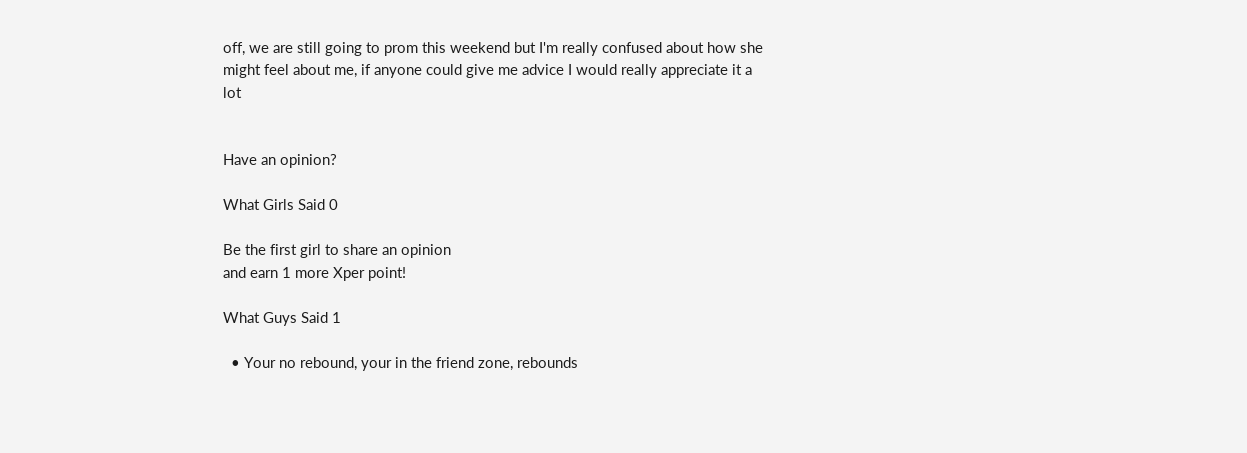off, we are still going to prom this weekend but I'm really confused about how she might feel about me, if anyone could give me advice I would really appreciate it a lot


Have an opinion?

What Girls Said 0

Be the first girl to share an opinion
and earn 1 more Xper point!

What Guys Said 1

  • Your no rebound, your in the friend zone, rebounds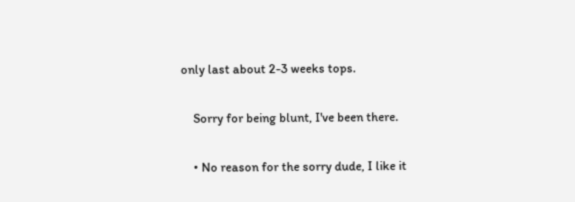only last about 2-3 weeks tops.

    Sorry for being blunt, I've been there.

    • No reason for the sorry dude, I like it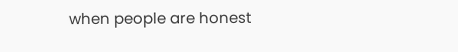when people are honest